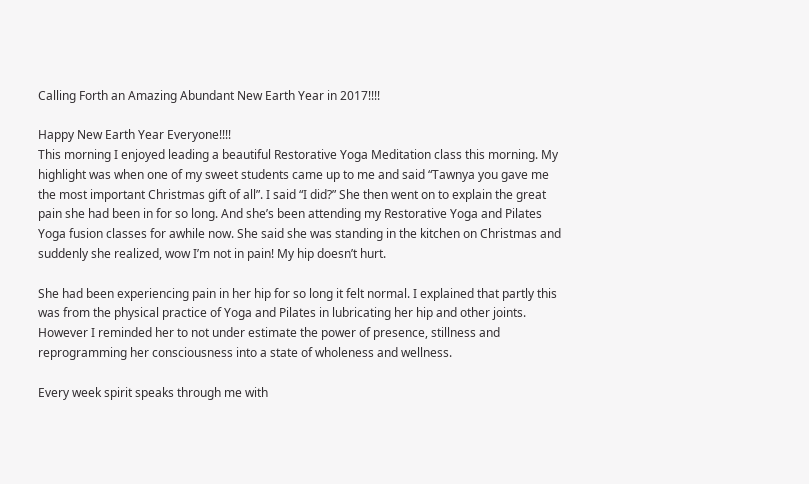Calling Forth an Amazing Abundant New Earth Year in 2017!!!!

Happy New Earth Year Everyone!!!!
This morning I enjoyed leading a beautiful Restorative Yoga Meditation class this morning. My highlight was when one of my sweet students came up to me and said “Tawnya you gave me the most important Christmas gift of all”. I said “I did?” She then went on to explain the great pain she had been in for so long. And she’s been attending my Restorative Yoga and Pilates Yoga fusion classes for awhile now. She said she was standing in the kitchen on Christmas and suddenly she realized, wow I’m not in pain! My hip doesn’t hurt.

She had been experiencing pain in her hip for so long it felt normal. I explained that partly this was from the physical practice of Yoga and Pilates in lubricating her hip and other joints. However I reminded her to not under estimate the power of presence, stillness and reprogramming her consciousness into a state of wholeness and wellness.

Every week spirit speaks through me with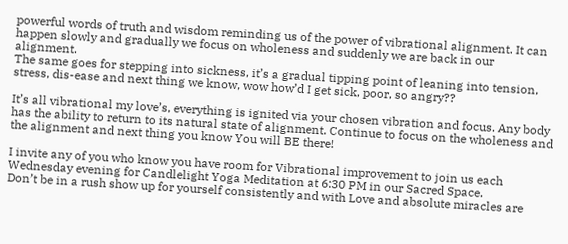powerful words of truth and wisdom reminding us of the power of vibrational alignment. It can happen slowly and gradually we focus on wholeness and suddenly we are back in our alignment.
The same goes for stepping into sickness, it’s a gradual tipping point of leaning into tension, stress, dis-ease and next thing we know, wow how’d I get sick, poor, so angry??

It’s all vibrational my love’s, everything is ignited via your chosen vibration and focus. Any body has the ability to return to its natural state of alignment. Continue to focus on the wholeness and the alignment and next thing you know You will BE there!

I invite any of you who know you have room for Vibrational improvement to join us each Wednesday evening for Candlelight Yoga Meditation at 6:30 PM in our Sacred Space.
Don’t be in a rush show up for yourself consistently and with Love and absolute miracles are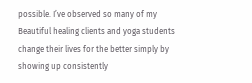possible. I’ve observed so many of my Beautiful healing clients and yoga students change their lives for the better simply by showing up consistently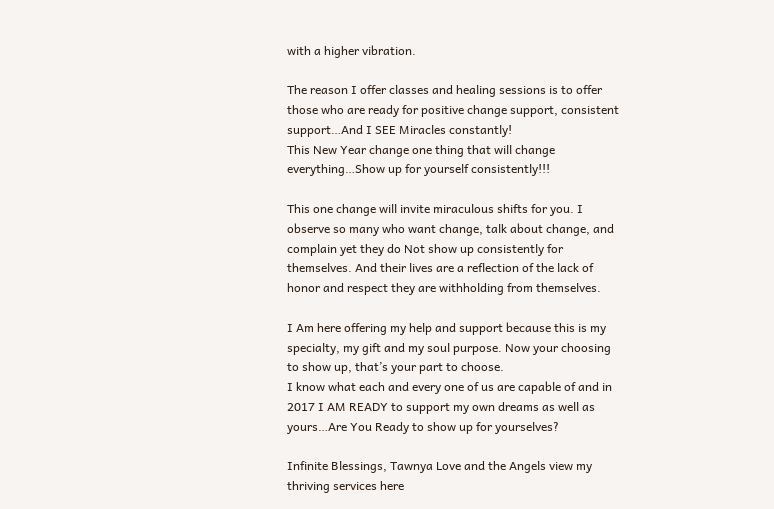with a higher vibration.

The reason I offer classes and healing sessions is to offer those who are ready for positive change support, consistent support…And I SEE Miracles constantly!
This New Year change one thing that will change everything…Show up for yourself consistently!!!

This one change will invite miraculous shifts for you. I observe so many who want change, talk about change, and complain yet they do Not show up consistently for themselves. And their lives are a reflection of the lack of honor and respect they are withholding from themselves.

I Am here offering my help and support because this is my specialty, my gift and my soul purpose. Now your choosing to show up, that’s your part to choose.
I know what each and every one of us are capable of and in 2017 I AM READY to support my own dreams as well as yours…Are You Ready to show up for yourselves?

Infinite Blessings, Tawnya Love and the Angels view my thriving services here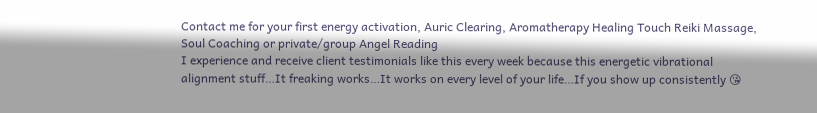Contact me for your first energy activation, Auric Clearing, Aromatherapy Healing Touch Reiki Massage, Soul Coaching or private/group Angel Reading
I experience and receive client testimonials like this every week because this energetic vibrational alignment stuff…It freaking works…It works on every level of your life…If you show up consistently 😘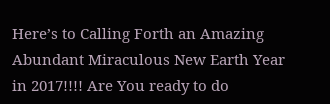Here’s to Calling Forth an Amazing Abundant Miraculous New Earth Year in 2017!!!! Are You ready to do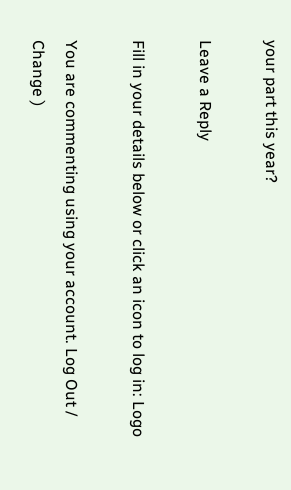your part this year?

Leave a Reply

Fill in your details below or click an icon to log in: Logo

You are commenting using your account. Log Out /  Change )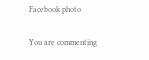Facebook photo

You are commenting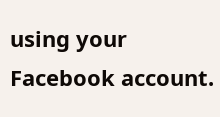using your Facebook account.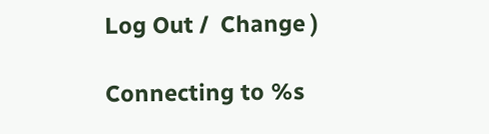Log Out /  Change )

Connecting to %s